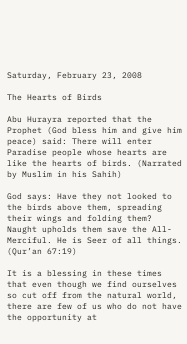Saturday, February 23, 2008

The Hearts of Birds

Abu Hurayra reported that the Prophet (God bless him and give him peace) said: There will enter Paradise people whose hearts are like the hearts of birds. (Narrated by Muslim in his Sahih)

God says: Have they not looked to the birds above them, spreading their wings and folding them? Naught upholds them save the All-Merciful. He is Seer of all things. (Qur’an 67:19)

It is a blessing in these times that even though we find ourselves so cut off from the natural world, there are few of us who do not have the opportunity at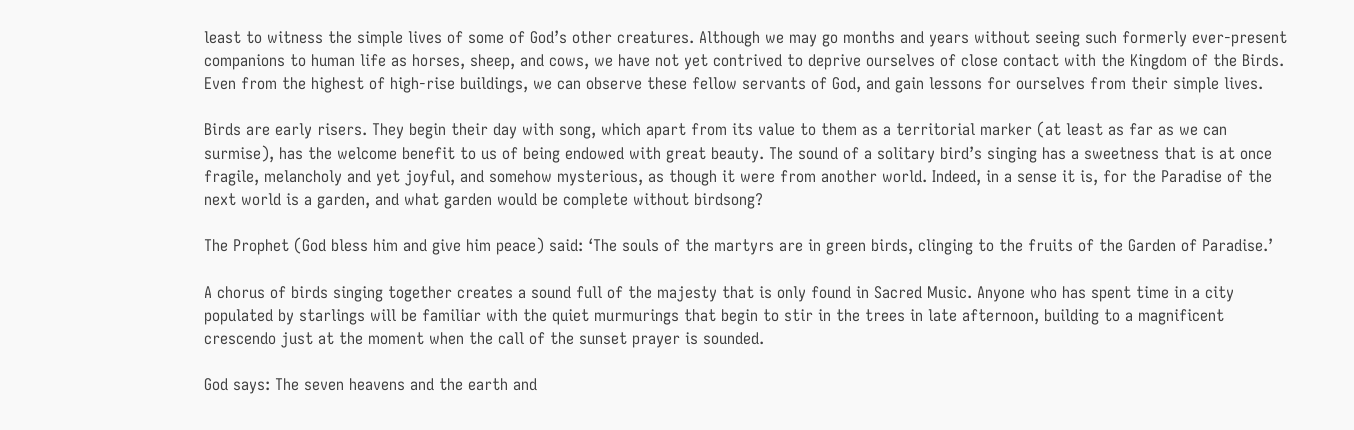least to witness the simple lives of some of God’s other creatures. Although we may go months and years without seeing such formerly ever-present companions to human life as horses, sheep, and cows, we have not yet contrived to deprive ourselves of close contact with the Kingdom of the Birds. Even from the highest of high-rise buildings, we can observe these fellow servants of God, and gain lessons for ourselves from their simple lives.

Birds are early risers. They begin their day with song, which apart from its value to them as a territorial marker (at least as far as we can surmise), has the welcome benefit to us of being endowed with great beauty. The sound of a solitary bird’s singing has a sweetness that is at once fragile, melancholy and yet joyful, and somehow mysterious, as though it were from another world. Indeed, in a sense it is, for the Paradise of the next world is a garden, and what garden would be complete without birdsong?

The Prophet (God bless him and give him peace) said: ‘The souls of the martyrs are in green birds, clinging to the fruits of the Garden of Paradise.’

A chorus of birds singing together creates a sound full of the majesty that is only found in Sacred Music. Anyone who has spent time in a city populated by starlings will be familiar with the quiet murmurings that begin to stir in the trees in late afternoon, building to a magnificent crescendo just at the moment when the call of the sunset prayer is sounded.

God says: The seven heavens and the earth and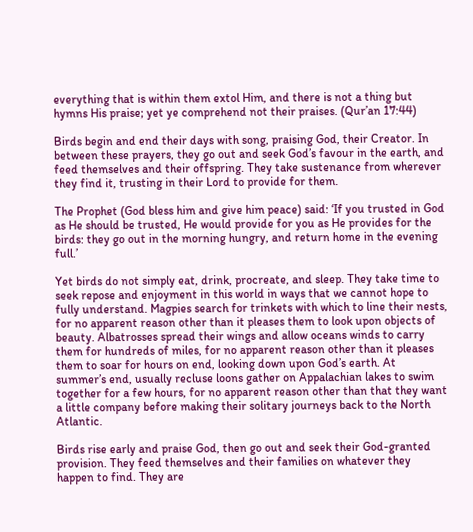everything that is within them extol Him, and there is not a thing but hymns His praise; yet ye comprehend not their praises. (Qur’an 17:44)

Birds begin and end their days with song, praising God, their Creator. In between these prayers, they go out and seek God’s favour in the earth, and feed themselves and their offspring. They take sustenance from wherever they find it, trusting in their Lord to provide for them.

The Prophet (God bless him and give him peace) said: ‘If you trusted in God as He should be trusted, He would provide for you as He provides for the birds: they go out in the morning hungry, and return home in the evening full.’

Yet birds do not simply eat, drink, procreate, and sleep. They take time to seek repose and enjoyment in this world in ways that we cannot hope to fully understand. Magpies search for trinkets with which to line their nests, for no apparent reason other than it pleases them to look upon objects of beauty. Albatrosses spread their wings and allow oceans winds to carry them for hundreds of miles, for no apparent reason other than it pleases them to soar for hours on end, looking down upon God’s earth. At summer’s end, usually recluse loons gather on Appalachian lakes to swim together for a few hours, for no apparent reason other than that they want a little company before making their solitary journeys back to the North Atlantic.

Birds rise early and praise God, then go out and seek their God-granted provision. They feed themselves and their families on whatever they happen to find. They are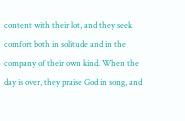content with their lot, and they seek comfort both in solitude and in the company of their own kind. When the day is over, they praise God in song, and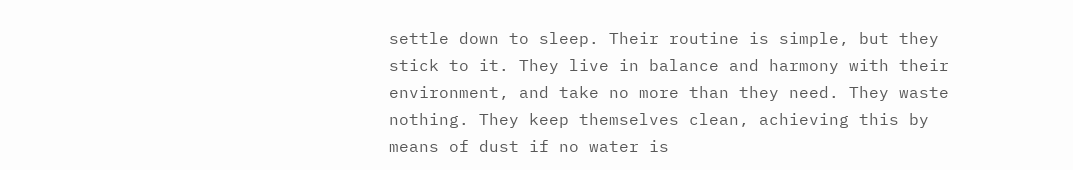settle down to sleep. Their routine is simple, but they stick to it. They live in balance and harmony with their environment, and take no more than they need. They waste nothing. They keep themselves clean, achieving this by means of dust if no water is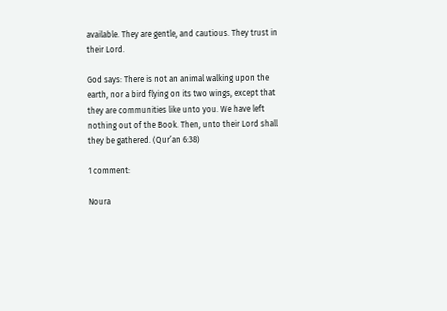available. They are gentle, and cautious. They trust in their Lord.

God says: There is not an animal walking upon the earth, nor a bird flying on its two wings, except that they are communities like unto you. We have left nothing out of the Book. Then, unto their Lord shall they be gathered. (Qur’an 6:38)

1 comment:

Noura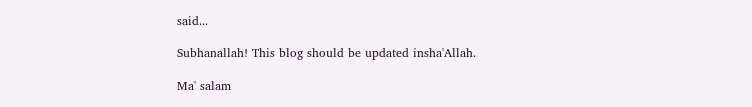said...

Subhanallah! This blog should be updated insha'Allah.

Ma' salam